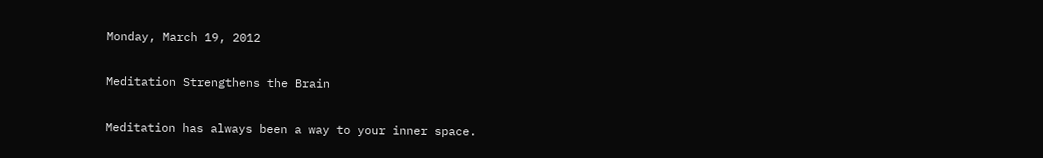Monday, March 19, 2012

Meditation Strengthens the Brain

Meditation has always been a way to your inner space.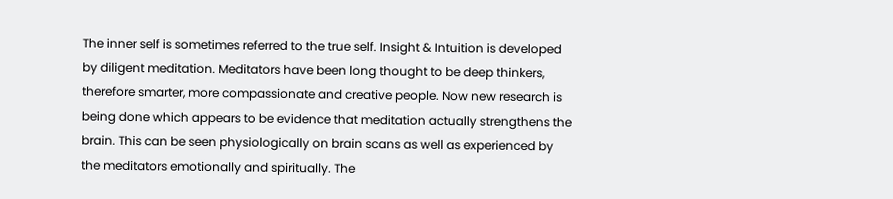The inner self is sometimes referred to the true self. Insight & Intuition is developed by diligent meditation. Meditators have been long thought to be deep thinkers, therefore smarter, more compassionate and creative people. Now new research is being done which appears to be evidence that meditation actually strengthens the brain. This can be seen physiologically on brain scans as well as experienced by the meditators emotionally and spiritually. The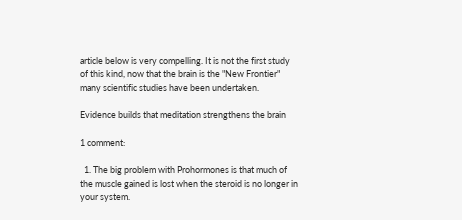article below is very compelling. It is not the first study of this kind, now that the brain is the "New Frontier" many scientific studies have been undertaken.

Evidence builds that meditation strengthens the brain

1 comment:

  1. The big problem with Prohormones is that much of the muscle gained is lost when the steroid is no longer in your system.